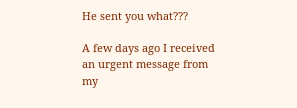He sent you what???

A few days ago I received an urgent message from my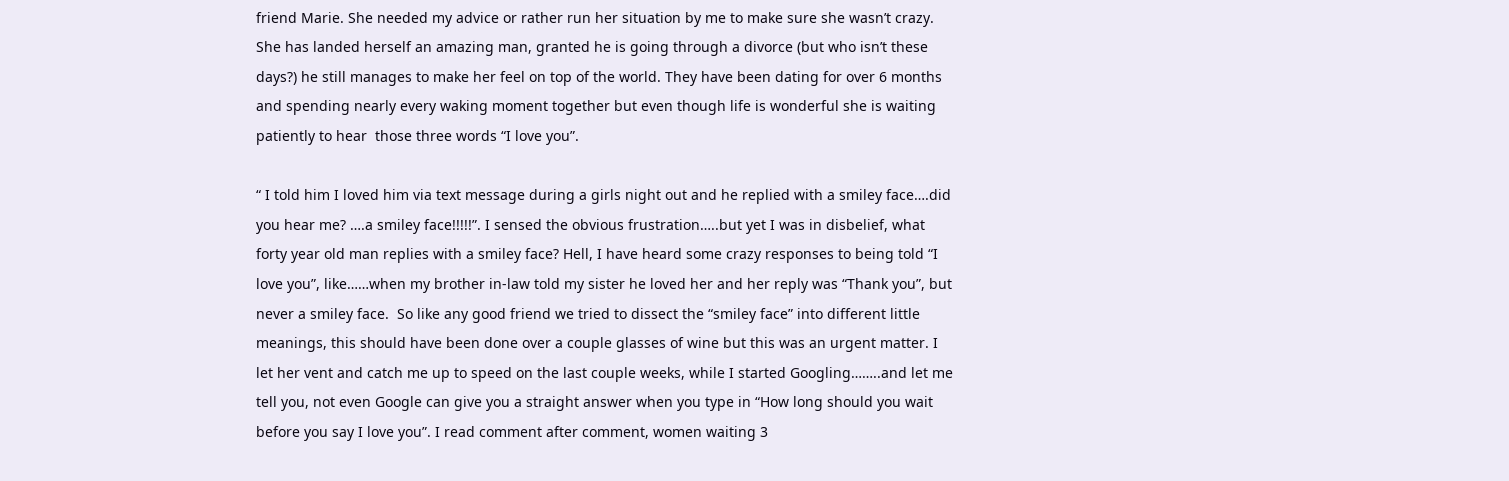friend Marie. She needed my advice or rather run her situation by me to make sure she wasn’t crazy. She has landed herself an amazing man, granted he is going through a divorce (but who isn’t these days?) he still manages to make her feel on top of the world. They have been dating for over 6 months and spending nearly every waking moment together but even though life is wonderful she is waiting patiently to hear  those three words “I love you”.

“ I told him I loved him via text message during a girls night out and he replied with a smiley face….did you hear me? ….a smiley face!!!!!”. I sensed the obvious frustration…..but yet I was in disbelief, what forty year old man replies with a smiley face? Hell, I have heard some crazy responses to being told “I love you”, like……when my brother in-law told my sister he loved her and her reply was “Thank you”, but never a smiley face.  So like any good friend we tried to dissect the “smiley face” into different little meanings, this should have been done over a couple glasses of wine but this was an urgent matter. I let her vent and catch me up to speed on the last couple weeks, while I started Googling……..and let me tell you, not even Google can give you a straight answer when you type in “How long should you wait before you say I love you”. I read comment after comment, women waiting 3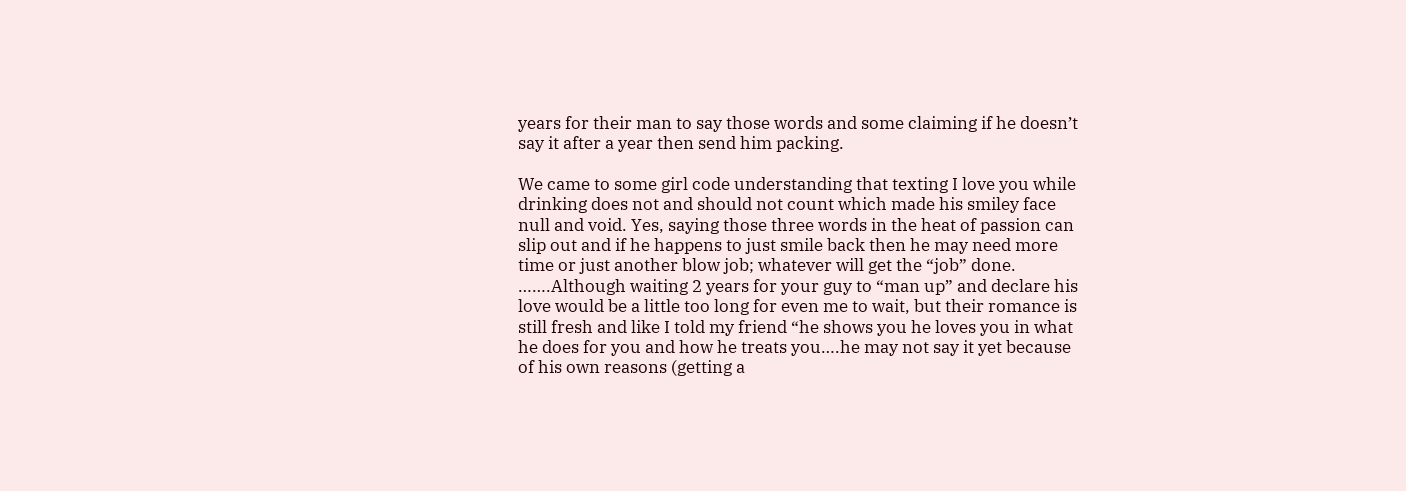years for their man to say those words and some claiming if he doesn’t say it after a year then send him packing.

We came to some girl code understanding that texting I love you while drinking does not and should not count which made his smiley face null and void. Yes, saying those three words in the heat of passion can slip out and if he happens to just smile back then he may need more time or just another blow job; whatever will get the “job” done. …….Although waiting 2 years for your guy to “man up” and declare his love would be a little too long for even me to wait, but their romance is still fresh and like I told my friend “he shows you he loves you in what he does for you and how he treats you….he may not say it yet because of his own reasons (getting a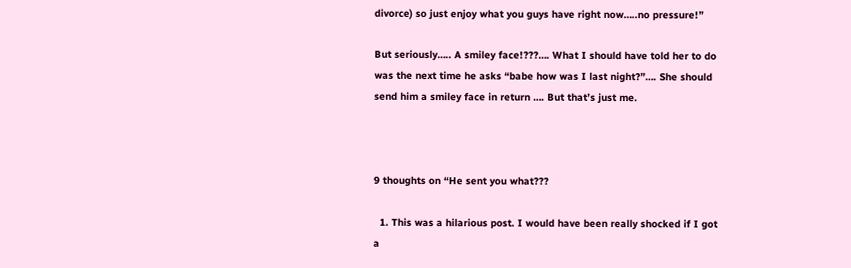divorce) so just enjoy what you guys have right now…..no pressure!”

But seriously….. A smiley face!???…. What I should have told her to do was the next time he asks “babe how was I last night?”…. She should send him a smiley face in return …. But that’s just me.



9 thoughts on “He sent you what???

  1. This was a hilarious post. I would have been really shocked if I got a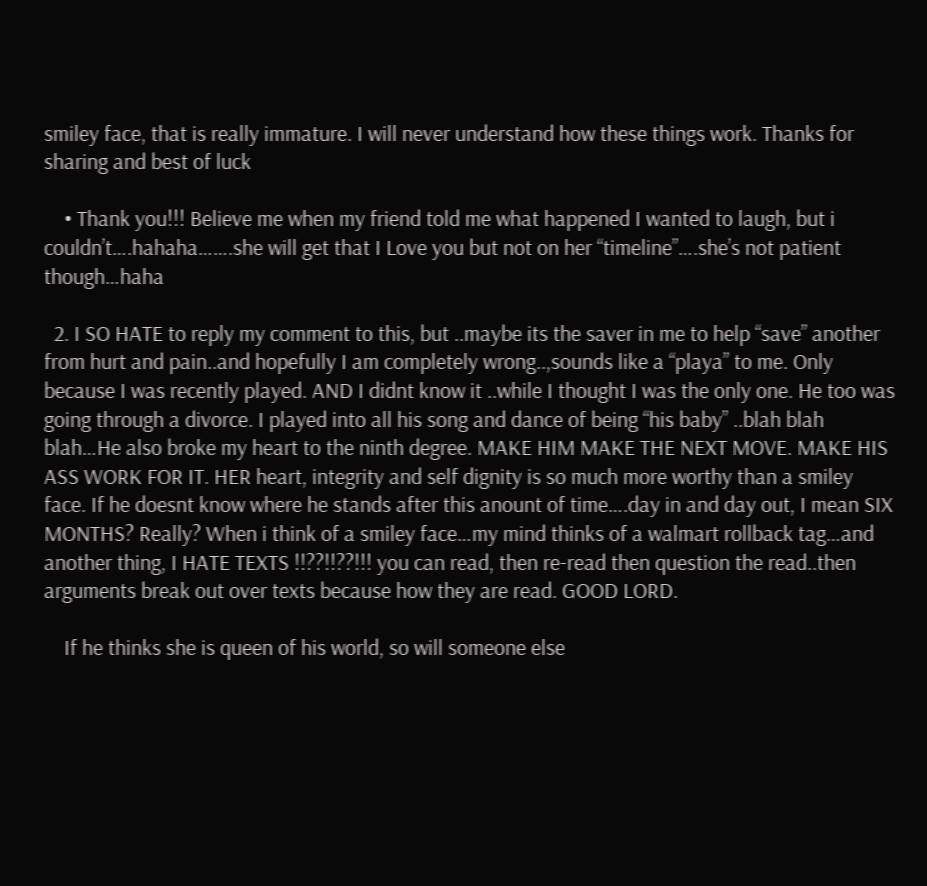smiley face, that is really immature. I will never understand how these things work. Thanks for sharing and best of luck

    • Thank you!!! Believe me when my friend told me what happened I wanted to laugh, but i couldn’t….hahaha…….she will get that I Love you but not on her “timeline”….she’s not patient though…haha

  2. I SO HATE to reply my comment to this, but ..maybe its the saver in me to help “save” another from hurt and pain..and hopefully I am completely wrong..,sounds like a “playa” to me. Only because I was recently played. AND I didnt know it ..while I thought I was the only one. He too was going through a divorce. I played into all his song and dance of being “his baby” ..blah blah blah…He also broke my heart to the ninth degree. MAKE HIM MAKE THE NEXT MOVE. MAKE HIS ASS WORK FOR IT. HER heart, integrity and self dignity is so much more worthy than a smiley face. If he doesnt know where he stands after this anount of time….day in and day out, I mean SIX MONTHS? Really? When i think of a smiley face…my mind thinks of a walmart rollback tag…and another thing, I HATE TEXTS !!??!!??!!! you can read, then re-read then question the read..then arguments break out over texts because how they are read. GOOD LORD.

    If he thinks she is queen of his world, so will someone else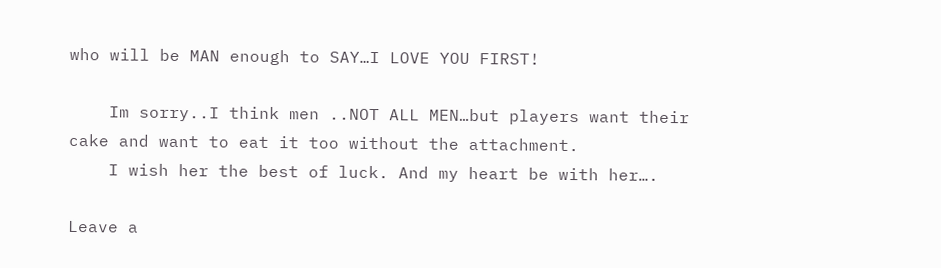who will be MAN enough to SAY…I LOVE YOU FIRST!

    Im sorry..I think men ..NOT ALL MEN…but players want their cake and want to eat it too without the attachment.
    I wish her the best of luck. And my heart be with her….

Leave a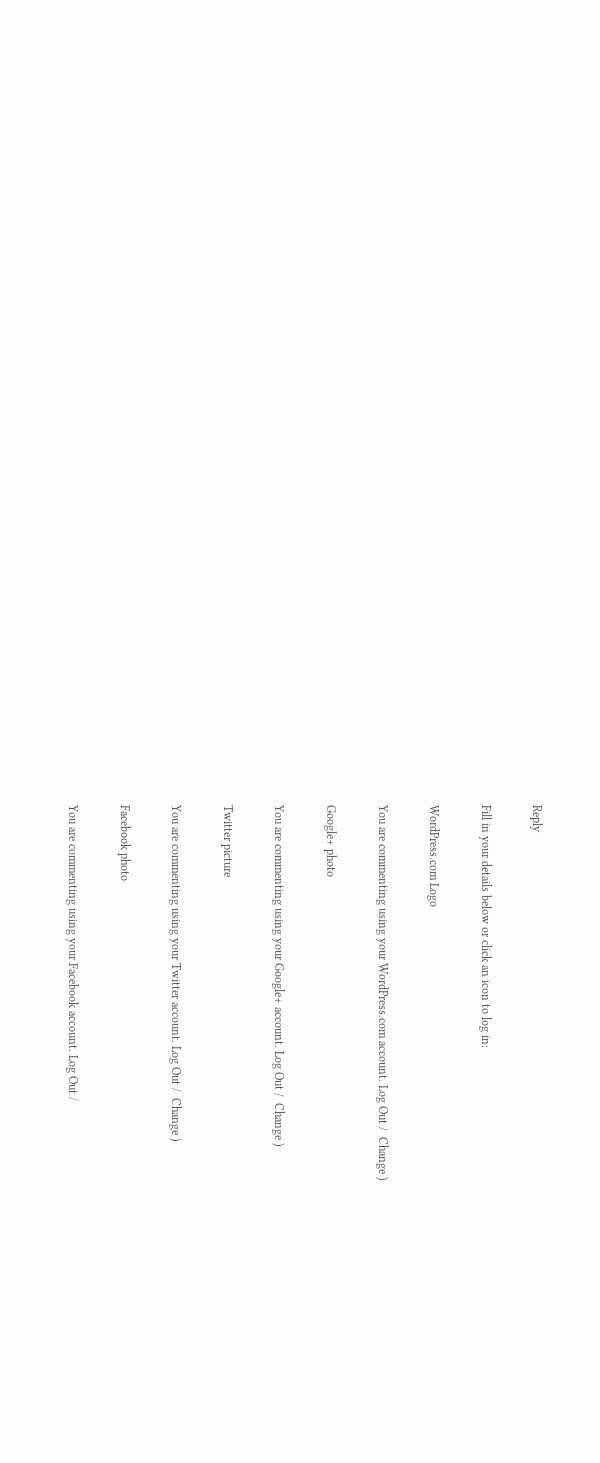Reply

Fill in your details below or click an icon to log in:

WordPress.com Logo

You are commenting using your WordPress.com account. Log Out /  Change )

Google+ photo

You are commenting using your Google+ account. Log Out /  Change )

Twitter picture

You are commenting using your Twitter account. Log Out /  Change )

Facebook photo

You are commenting using your Facebook account. Log Out /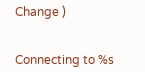Change )


Connecting to %s